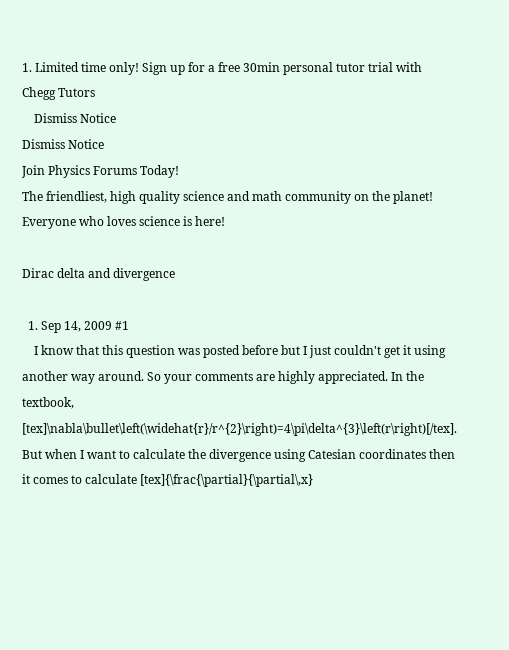1. Limited time only! Sign up for a free 30min personal tutor trial with Chegg Tutors
    Dismiss Notice
Dismiss Notice
Join Physics Forums Today!
The friendliest, high quality science and math community on the planet! Everyone who loves science is here!

Dirac delta and divergence

  1. Sep 14, 2009 #1
    I know that this question was posted before but I just couldn't get it using another way around. So your comments are highly appreciated. In the textbook, [tex]\nabla\bullet\left(\widehat{r}/r^{2}\right)=4\pi\delta^{3}\left(r\right)[/tex]. But when I want to calculate the divergence using Catesian coordinates then it comes to calculate [tex]{\frac{\partial}{\partial\,x}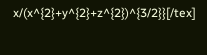x/(x^{2}+y^{2}+z^{2})^{3/2}}[/tex]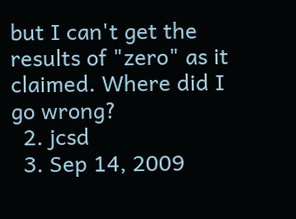but I can't get the results of "zero" as it claimed. Where did I go wrong?
  2. jcsd
  3. Sep 14, 2009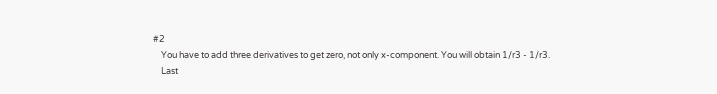#2
    You have to add three derivatives to get zero, not only x-component. You will obtain 1/r3 - 1/r3.
    Last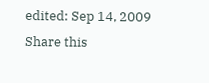edited: Sep 14, 2009
Share this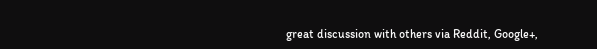great discussion with others via Reddit, Google+,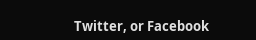Twitter, or Facebook